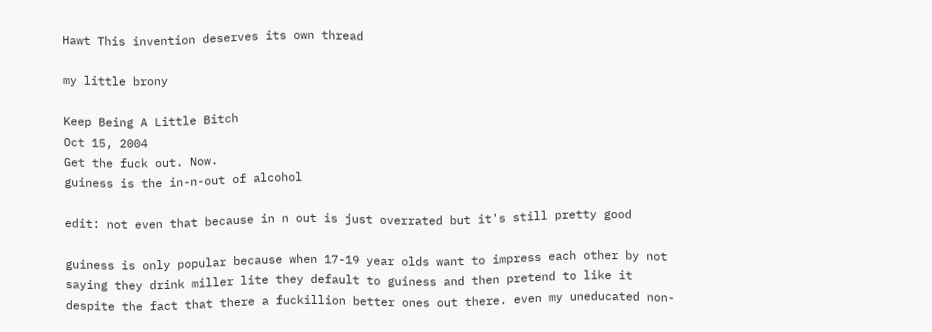Hawt This invention deserves its own thread

my little brony

Keep Being A Little Bitch
Oct 15, 2004
Get the fuck out. Now.
guiness is the in-n-out of alcohol

edit: not even that because in n out is just overrated but it's still pretty good

guiness is only popular because when 17-19 year olds want to impress each other by not saying they drink miller lite they default to guiness and then pretend to like it despite the fact that there a fuckillion better ones out there. even my uneducated non-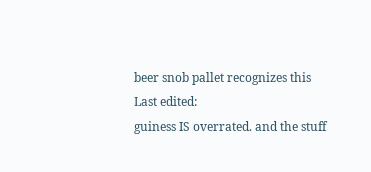beer snob pallet recognizes this
Last edited:
guiness IS overrated. and the stuff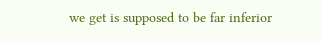we get is supposed to be far inferior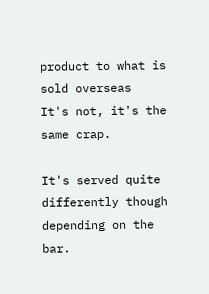product to what is sold overseas
It's not, it's the same crap.

It's served quite differently though depending on the bar.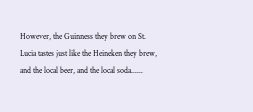However, the Guinness they brew on St. Lucia tastes just like the Heineken they brew, and the local beer, and the local soda......